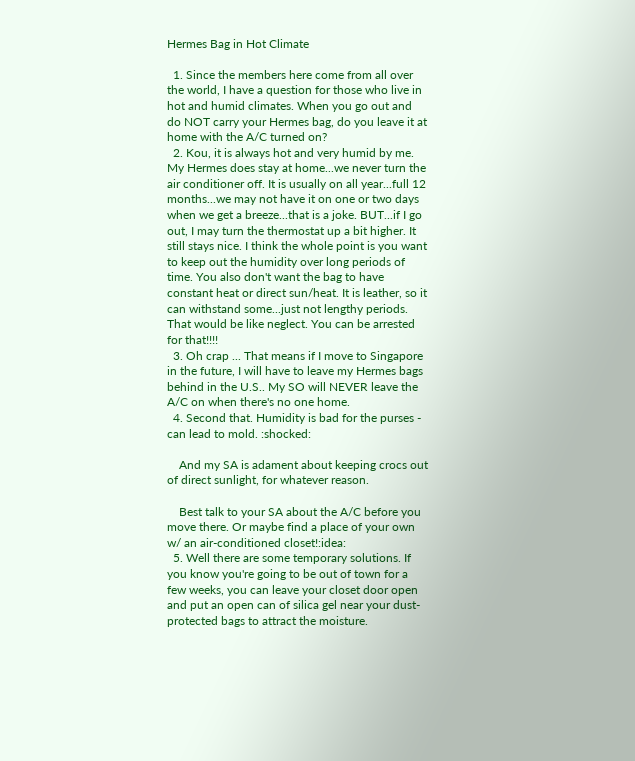Hermes Bag in Hot Climate

  1. Since the members here come from all over the world, I have a question for those who live in hot and humid climates. When you go out and do NOT carry your Hermes bag, do you leave it at home with the A/C turned on?
  2. Kou, it is always hot and very humid by me. My Hermes does stay at home...we never turn the air conditioner off. It is usually on all year...full 12 months...we may not have it on one or two days when we get a breeze...that is a joke. BUT...if I go out, I may turn the thermostat up a bit higher. It still stays nice. I think the whole point is you want to keep out the humidity over long periods of time. You also don't want the bag to have constant heat or direct sun/heat. It is leather, so it can withstand some...just not lengthy periods. That would be like neglect. You can be arrested for that!!!!
  3. Oh crap ... That means if I move to Singapore in the future, I will have to leave my Hermes bags behind in the U.S.. My SO will NEVER leave the A/C on when there's no one home.
  4. Second that. Humidity is bad for the purses - can lead to mold. :shocked:

    And my SA is adament about keeping crocs out of direct sunlight, for whatever reason.

    Best talk to your SA about the A/C before you move there. Or maybe find a place of your own w/ an air-conditioned closet!:idea:
  5. Well there are some temporary solutions. If you know you're going to be out of town for a few weeks, you can leave your closet door open and put an open can of silica gel near your dust-protected bags to attract the moisture.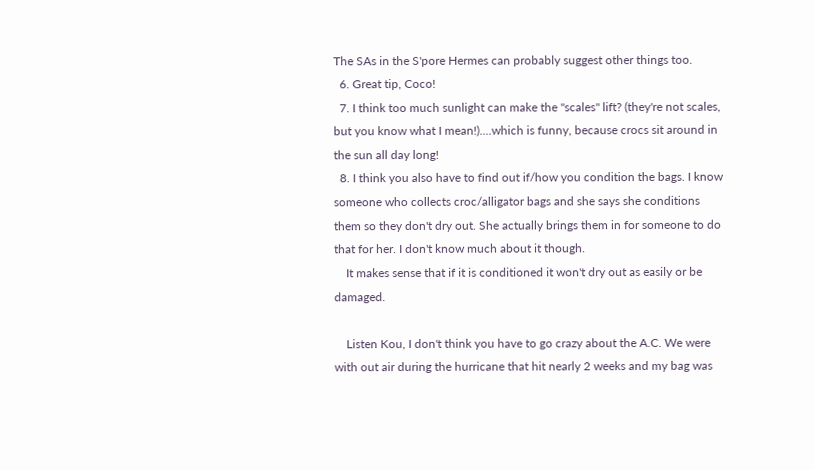The SAs in the S'pore Hermes can probably suggest other things too.
  6. Great tip, Coco!
  7. I think too much sunlight can make the "scales" lift? (they're not scales, but you know what I mean!)....which is funny, because crocs sit around in the sun all day long!
  8. I think you also have to find out if/how you condition the bags. I know someone who collects croc/alligator bags and she says she conditions them so they don't dry out. She actually brings them in for someone to do that for her. I don't know much about it though.
    It makes sense that if it is conditioned it won't dry out as easily or be damaged.

    Listen Kou, I don't think you have to go crazy about the A.C. We were with out air during the hurricane that hit nearly 2 weeks and my bag was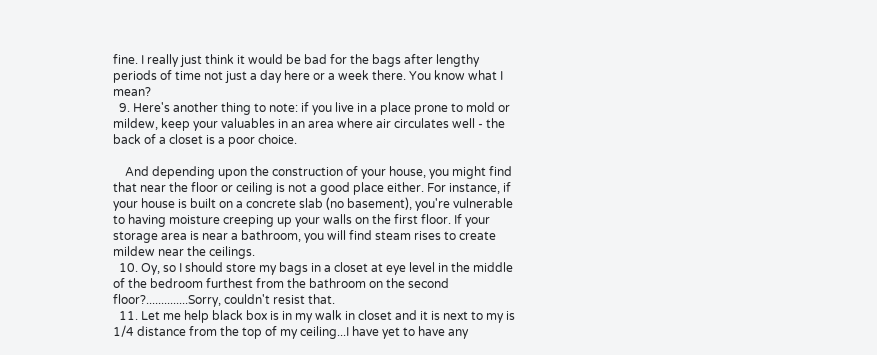fine. I really just think it would be bad for the bags after lengthy periods of time not just a day here or a week there. You know what I mean?
  9. Here's another thing to note: if you live in a place prone to mold or mildew, keep your valuables in an area where air circulates well - the back of a closet is a poor choice.

    And depending upon the construction of your house, you might find that near the floor or ceiling is not a good place either. For instance, if your house is built on a concrete slab (no basement), you're vulnerable to having moisture creeping up your walls on the first floor. If your storage area is near a bathroom, you will find steam rises to create mildew near the ceilings.
  10. Oy, so I should store my bags in a closet at eye level in the middle of the bedroom furthest from the bathroom on the second floor?..............Sorry, couldn't resist that.
  11. Let me help black box is in my walk in closet and it is next to my is 1/4 distance from the top of my ceiling...I have yet to have any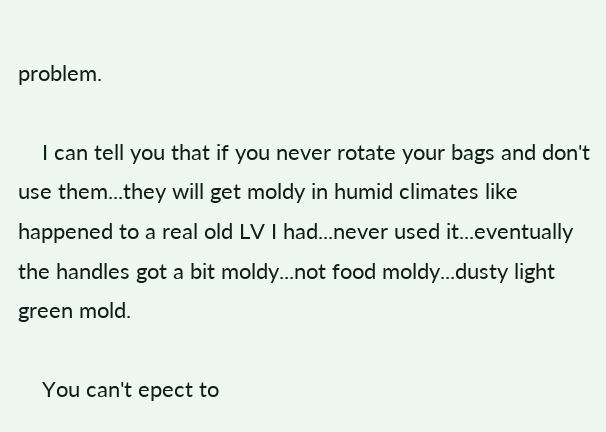problem.

    I can tell you that if you never rotate your bags and don't use them...they will get moldy in humid climates like happened to a real old LV I had...never used it...eventually the handles got a bit moldy...not food moldy...dusty light green mold.

    You can't epect to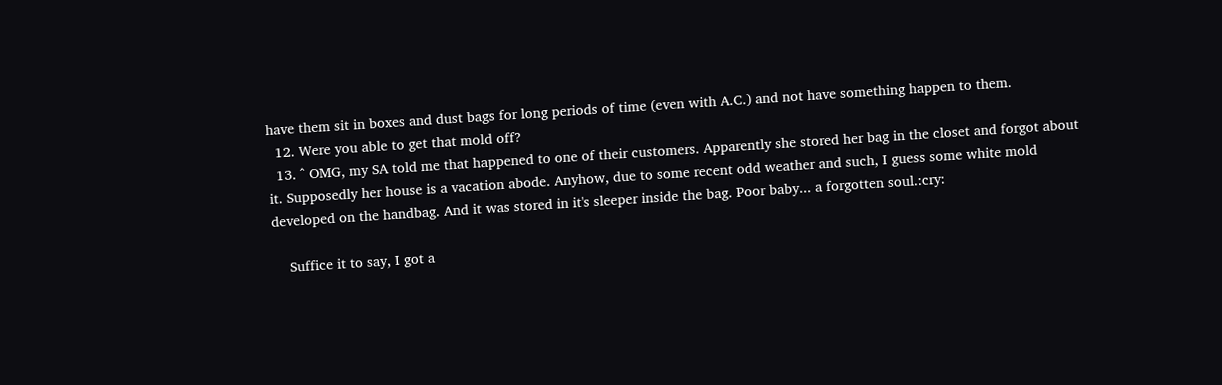have them sit in boxes and dust bags for long periods of time (even with A.C.) and not have something happen to them.
  12. Were you able to get that mold off?
  13. ^ OMG, my SA told me that happened to one of their customers. Apparently she stored her bag in the closet and forgot about it. Supposedly her house is a vacation abode. Anyhow, due to some recent odd weather and such, I guess some white mold developed on the handbag. And it was stored in it's sleeper inside the bag. Poor baby... a forgotten soul.:cry:

    Suffice it to say, I got a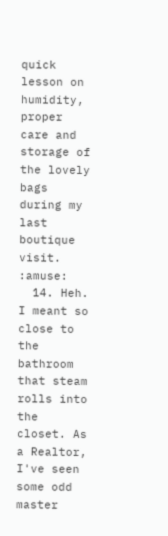quick lesson on humidity, proper care and storage of the lovely bags during my last boutique visit. :amuse:
  14. Heh. I meant so close to the bathroom that steam rolls into the closet. As a Realtor, I've seen some odd master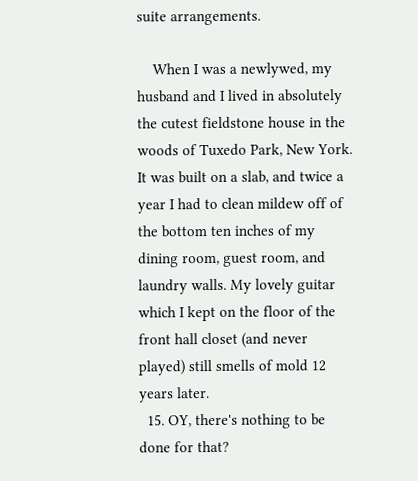suite arrangements.

    When I was a newlywed, my husband and I lived in absolutely the cutest fieldstone house in the woods of Tuxedo Park, New York. It was built on a slab, and twice a year I had to clean mildew off of the bottom ten inches of my dining room, guest room, and laundry walls. My lovely guitar which I kept on the floor of the front hall closet (and never played) still smells of mold 12 years later.
  15. OY, there's nothing to be done for that?